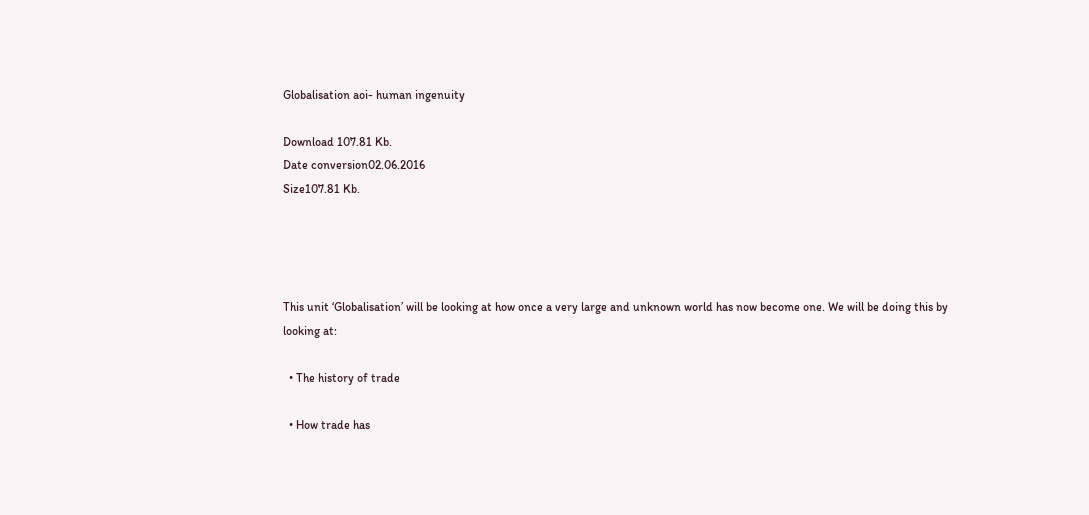Globalisation aoi- human ingenuity

Download 107.81 Kb.
Date conversion02.06.2016
Size107.81 Kb.




This unit ‘Globalisation’ will be looking at how once a very large and unknown world has now become one. We will be doing this by looking at:

  • The history of trade

  • How trade has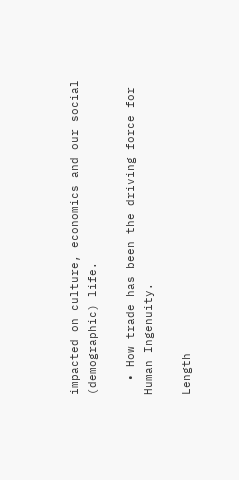impacted on culture, economics and our social (demographic) life.

  • How trade has been the driving force for Human Ingenuity.

Length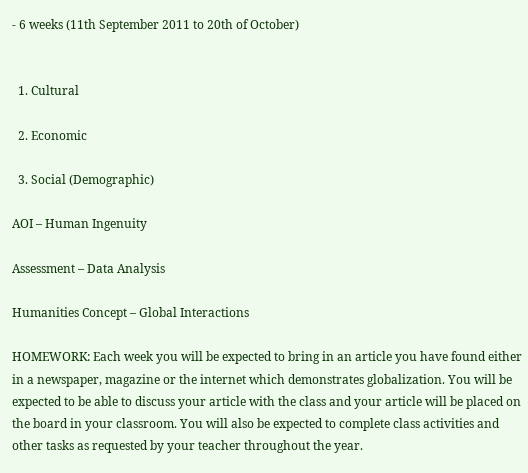- 6 weeks (11th September 2011 to 20th of October)


  1. Cultural

  2. Economic

  3. Social (Demographic)

AOI – Human Ingenuity

Assessment – Data Analysis

Humanities Concept – Global Interactions

HOMEWORK: Each week you will be expected to bring in an article you have found either in a newspaper, magazine or the internet which demonstrates globalization. You will be expected to be able to discuss your article with the class and your article will be placed on the board in your classroom. You will also be expected to complete class activities and other tasks as requested by your teacher throughout the year.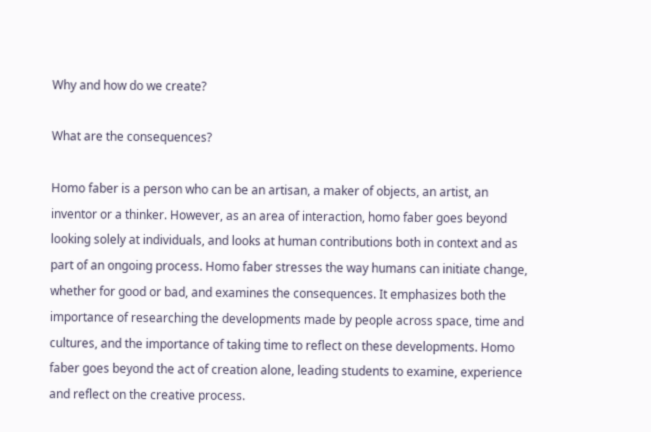Why and how do we create?

What are the consequences?

Homo faber is a person who can be an artisan, a maker of objects, an artist, an inventor or a thinker. However, as an area of interaction, homo faber goes beyond looking solely at individuals, and looks at human contributions both in context and as part of an ongoing process. Homo faber stresses the way humans can initiate change, whether for good or bad, and examines the consequences. It emphasizes both the importance of researching the developments made by people across space, time and cultures, and the importance of taking time to reflect on these developments. Homo faber goes beyond the act of creation alone, leading students to examine, experience and reflect on the creative process.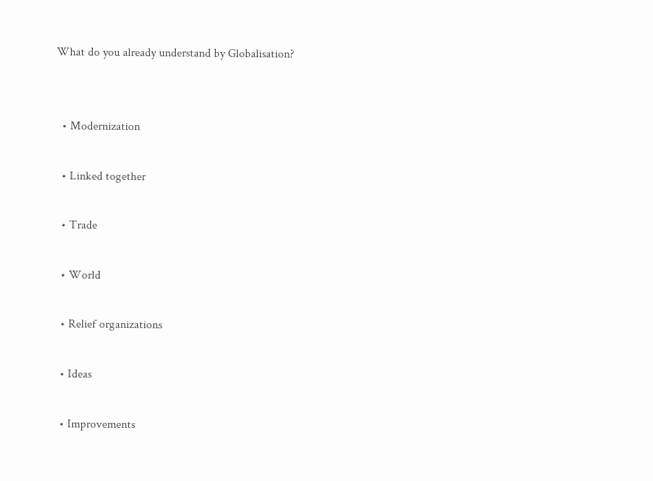What do you already understand by Globalisation?


  • Modernization

  • Linked together

  • Trade

  • World

  • Relief organizations

  • Ideas

  • Improvements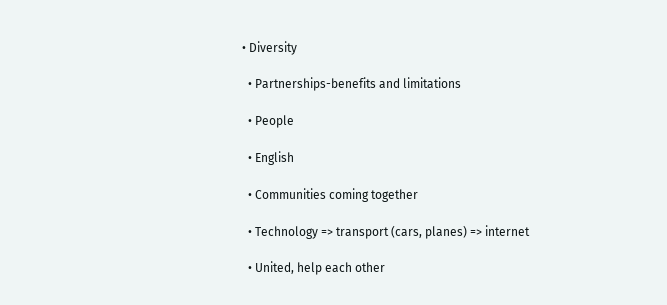• Diversity

  • Partnerships-benefits and limitations

  • People

  • English

  • Communities coming together

  • Technology => transport (cars, planes) => internet

  • United, help each other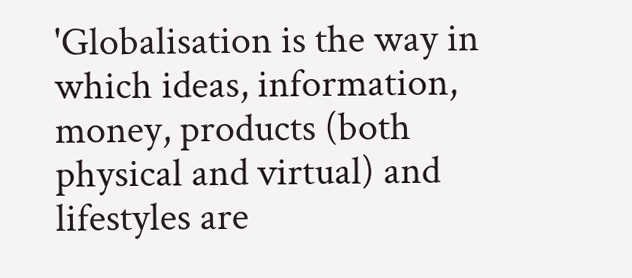'Globalisation is the way in which ideas, information, money, products (both physical and virtual) and lifestyles are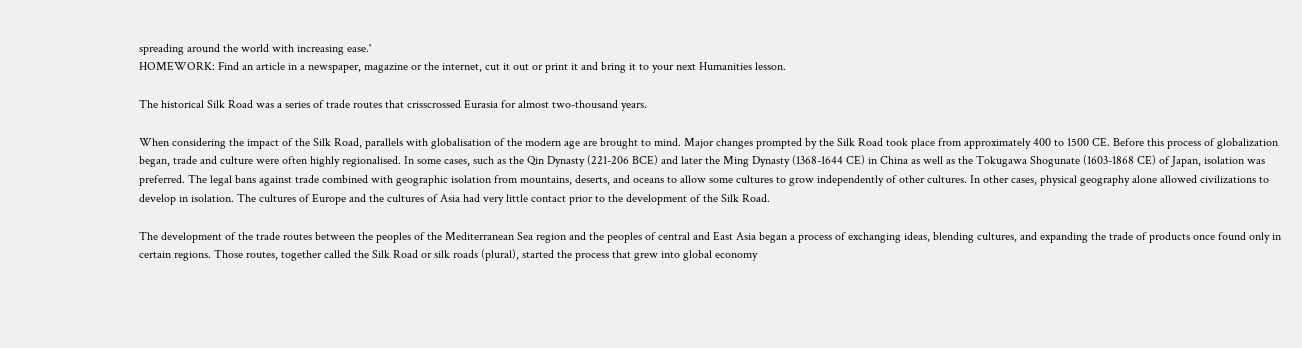spreading around the world with increasing ease.'
HOMEWORK: Find an article in a newspaper, magazine or the internet, cut it out or print it and bring it to your next Humanities lesson.

The historical Silk Road was a series of trade routes that crisscrossed Eurasia for almost two-thousand years.

When considering the impact of the Silk Road, parallels with globalisation of the modern age are brought to mind. Major changes prompted by the Silk Road took place from approximately 400 to 1500 CE. Before this process of globalization began, trade and culture were often highly regionalised. In some cases, such as the Qin Dynasty (221-206 BCE) and later the Ming Dynasty (1368-1644 CE) in China as well as the Tokugawa Shogunate (1603-1868 CE) of Japan, isolation was preferred. The legal bans against trade combined with geographic isolation from mountains, deserts, and oceans to allow some cultures to grow independently of other cultures. In other cases, physical geography alone allowed civilizations to develop in isolation. The cultures of Europe and the cultures of Asia had very little contact prior to the development of the Silk Road.

The development of the trade routes between the peoples of the Mediterranean Sea region and the peoples of central and East Asia began a process of exchanging ideas, blending cultures, and expanding the trade of products once found only in certain regions. Those routes, together called the Silk Road or silk roads (plural), started the process that grew into global economy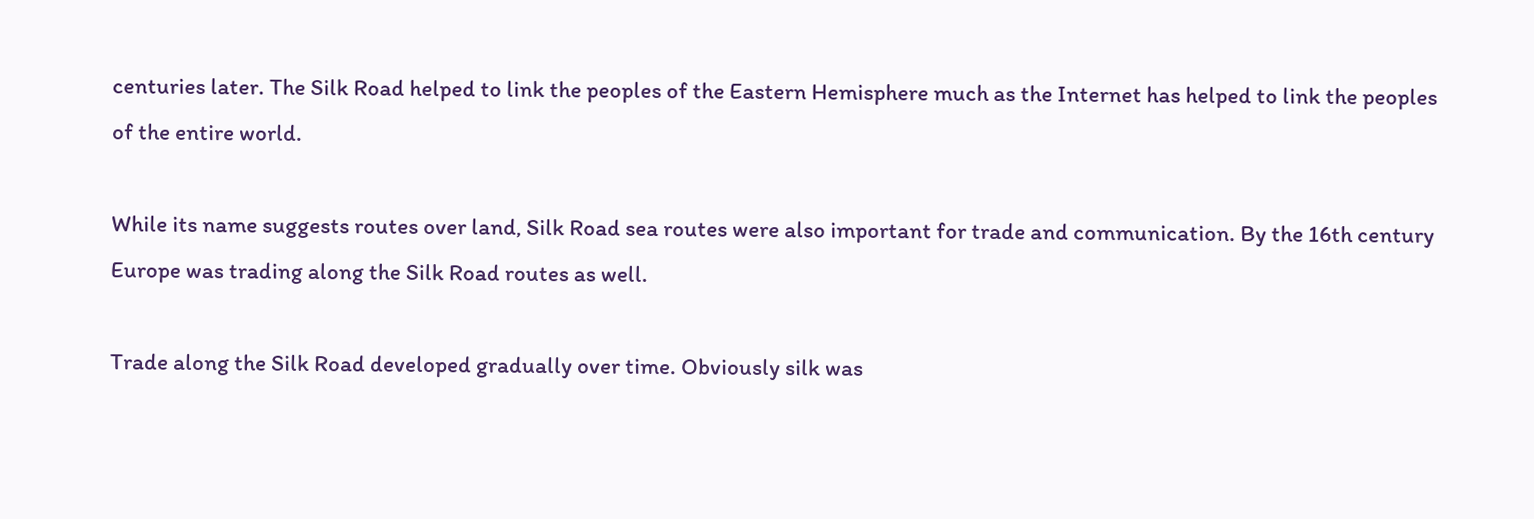centuries later. The Silk Road helped to link the peoples of the Eastern Hemisphere much as the Internet has helped to link the peoples of the entire world.

While its name suggests routes over land, Silk Road sea routes were also important for trade and communication. By the 16th century Europe was trading along the Silk Road routes as well.

Trade along the Silk Road developed gradually over time. Obviously silk was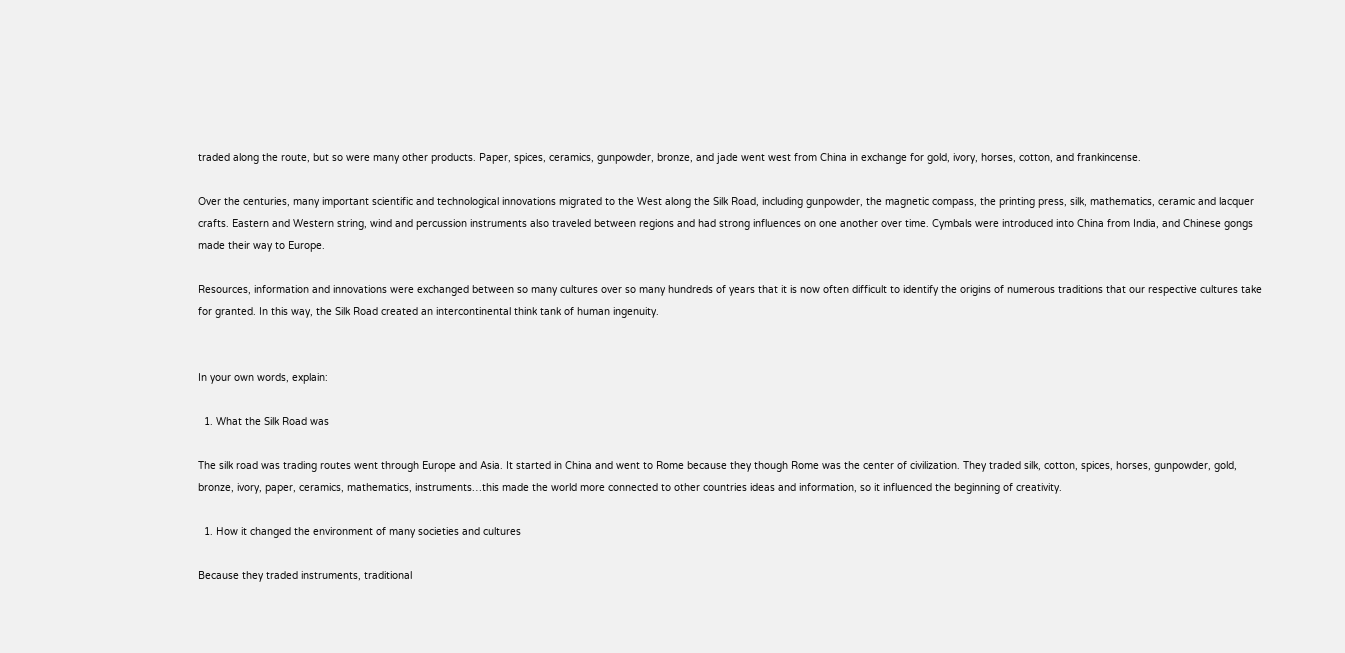traded along the route, but so were many other products. Paper, spices, ceramics, gunpowder, bronze, and jade went west from China in exchange for gold, ivory, horses, cotton, and frankincense.

Over the centuries, many important scientific and technological innovations migrated to the West along the Silk Road, including gunpowder, the magnetic compass, the printing press, silk, mathematics, ceramic and lacquer crafts. Eastern and Western string, wind and percussion instruments also traveled between regions and had strong influences on one another over time. Cymbals were introduced into China from India, and Chinese gongs made their way to Europe.

Resources, information and innovations were exchanged between so many cultures over so many hundreds of years that it is now often difficult to identify the origins of numerous traditions that our respective cultures take for granted. In this way, the Silk Road created an intercontinental think tank of human ingenuity.


In your own words, explain:

  1. What the Silk Road was

The silk road was trading routes went through Europe and Asia. It started in China and went to Rome because they though Rome was the center of civilization. They traded silk, cotton, spices, horses, gunpowder, gold, bronze, ivory, paper, ceramics, mathematics, instruments…this made the world more connected to other countries ideas and information, so it influenced the beginning of creativity.

  1. How it changed the environment of many societies and cultures

Because they traded instruments, traditional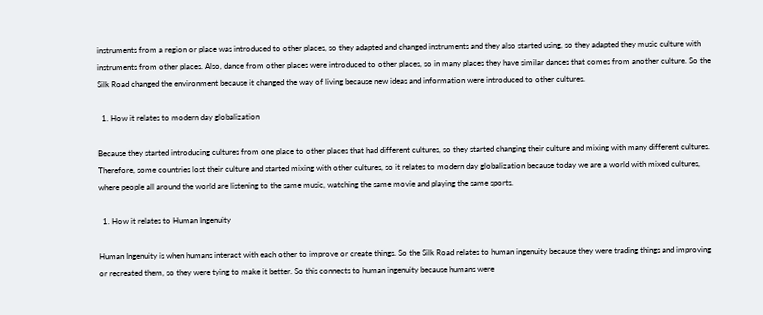instruments from a region or place was introduced to other places, so they adapted and changed instruments and they also started using, so they adapted they music culture with instruments from other places. Also, dance from other places were introduced to other places, so in many places they have similar dances that comes from another culture. So the Silk Road changed the environment because it changed the way of living because new ideas and information were introduced to other cultures.

  1. How it relates to modern day globalization

Because they started introducing cultures from one place to other places that had different cultures, so they started changing their culture and mixing with many different cultures. Therefore, some countries lost their culture and started mixing with other cultures, so it relates to modern day globalization because today we are a world with mixed cultures, where people all around the world are listening to the same music, watching the same movie and playing the same sports.

  1. How it relates to Human Ingenuity

Human Ingenuity is when humans interact with each other to improve or create things. So the Silk Road relates to human ingenuity because they were trading things and improving or recreated them, so they were tying to make it better. So this connects to human ingenuity because humans were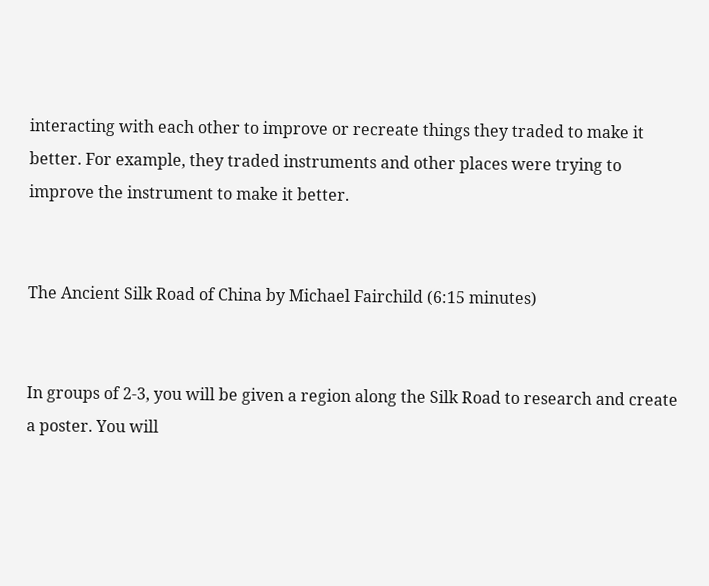interacting with each other to improve or recreate things they traded to make it better. For example, they traded instruments and other places were trying to improve the instrument to make it better.


The Ancient Silk Road of China by Michael Fairchild (6:15 minutes)


In groups of 2-3, you will be given a region along the Silk Road to research and create a poster. You will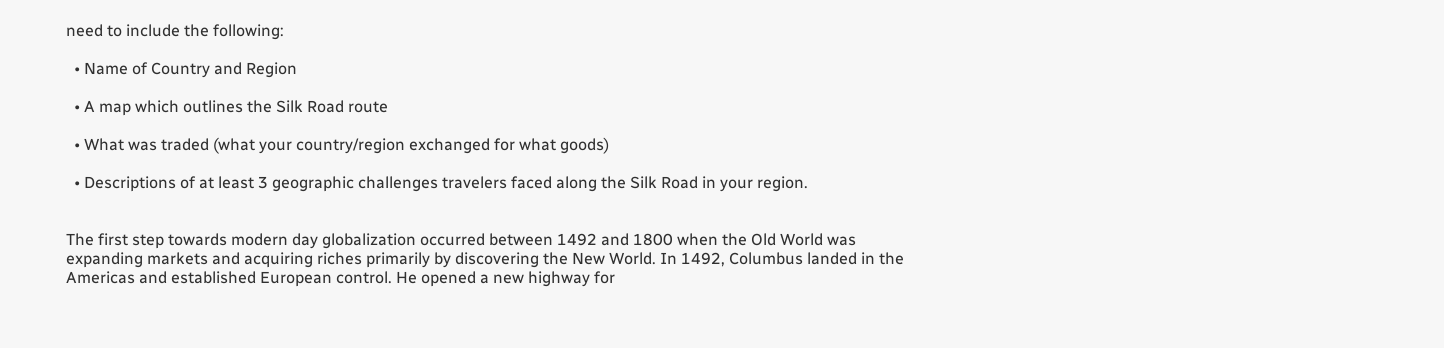need to include the following:

  • Name of Country and Region

  • A map which outlines the Silk Road route

  • What was traded (what your country/region exchanged for what goods)

  • Descriptions of at least 3 geographic challenges travelers faced along the Silk Road in your region.


The first step towards modern day globalization occurred between 1492 and 1800 when the Old World was expanding markets and acquiring riches primarily by discovering the New World. In 1492, Columbus landed in the Americas and established European control. He opened a new highway for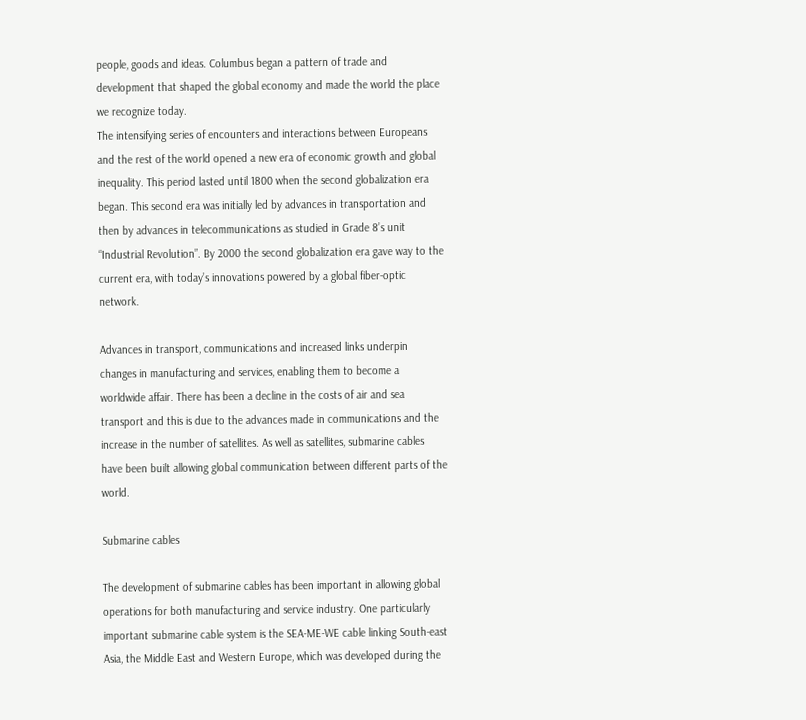people, goods and ideas. Columbus began a pattern of trade and development that shaped the global economy and made the world the place we recognize today.
The intensifying series of encounters and interactions between Europeans and the rest of the world opened a new era of economic growth and global inequality. This period lasted until 1800 when the second globalization era began. This second era was initially led by advances in transportation and then by advances in telecommunications as studied in Grade 8’s unit “Industrial Revolution”. By 2000 the second globalization era gave way to the current era, with today’s innovations powered by a global fiber-optic network.

Advances in transport, communications and increased links underpin changes in manufacturing and services, enabling them to become a worldwide affair. There has been a decline in the costs of air and sea transport and this is due to the advances made in communications and the increase in the number of satellites. As well as satellites, submarine cables have been built allowing global communication between different parts of the world.

Submarine cables

The development of submarine cables has been important in allowing global operations for both manufacturing and service industry. One particularly important submarine cable system is the SEA-ME-WE cable linking South-east Asia, the Middle East and Western Europe, which was developed during the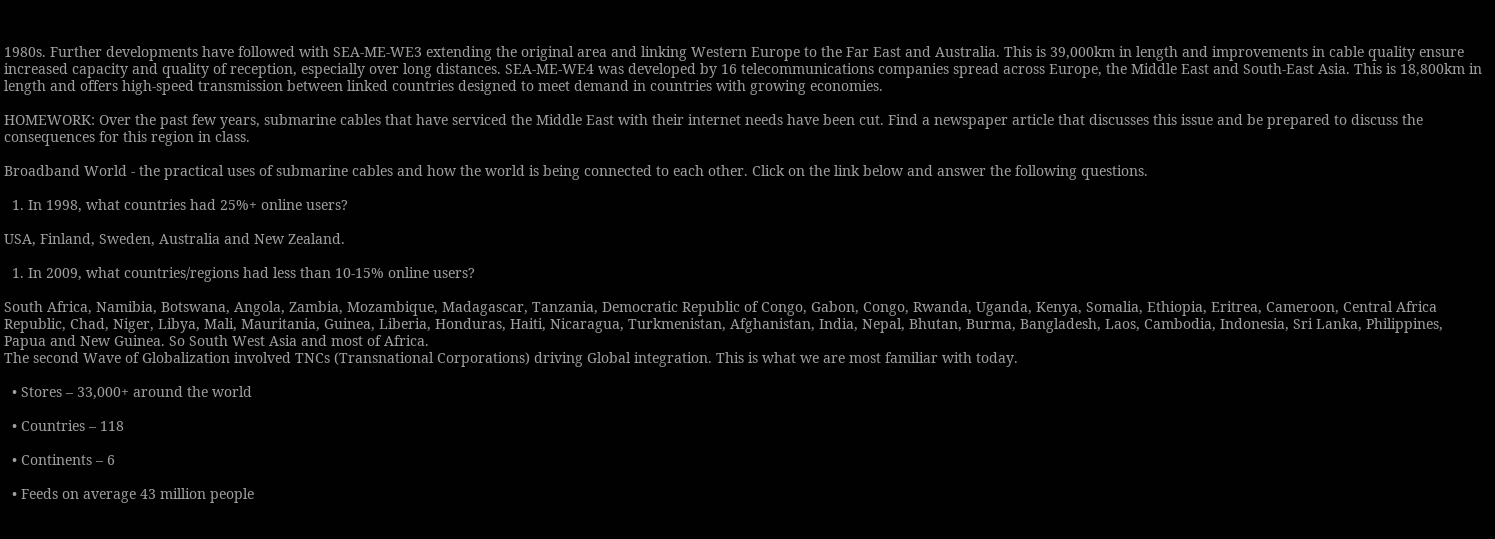1980s. Further developments have followed with SEA-ME-WE3 extending the original area and linking Western Europe to the Far East and Australia. This is 39,000km in length and improvements in cable quality ensure increased capacity and quality of reception, especially over long distances. SEA-ME-WE4 was developed by 16 telecommunications companies spread across Europe, the Middle East and South-East Asia. This is 18,800km in length and offers high-speed transmission between linked countries designed to meet demand in countries with growing economies.

HOMEWORK: Over the past few years, submarine cables that have serviced the Middle East with their internet needs have been cut. Find a newspaper article that discusses this issue and be prepared to discuss the consequences for this region in class.

Broadband World - the practical uses of submarine cables and how the world is being connected to each other. Click on the link below and answer the following questions.

  1. In 1998, what countries had 25%+ online users?

USA, Finland, Sweden, Australia and New Zealand.

  1. In 2009, what countries/regions had less than 10-15% online users?

South Africa, Namibia, Botswana, Angola, Zambia, Mozambique, Madagascar, Tanzania, Democratic Republic of Congo, Gabon, Congo, Rwanda, Uganda, Kenya, Somalia, Ethiopia, Eritrea, Cameroon, Central Africa Republic, Chad, Niger, Libya, Mali, Mauritania, Guinea, Liberia, Honduras, Haiti, Nicaragua, Turkmenistan, Afghanistan, India, Nepal, Bhutan, Burma, Bangladesh, Laos, Cambodia, Indonesia, Sri Lanka, Philippines, Papua and New Guinea. So South West Asia and most of Africa.
The second Wave of Globalization involved TNCs (Transnational Corporations) driving Global integration. This is what we are most familiar with today.

  • Stores – 33,000+ around the world

  • Countries – 118

  • Continents – 6

  • Feeds on average 43 million people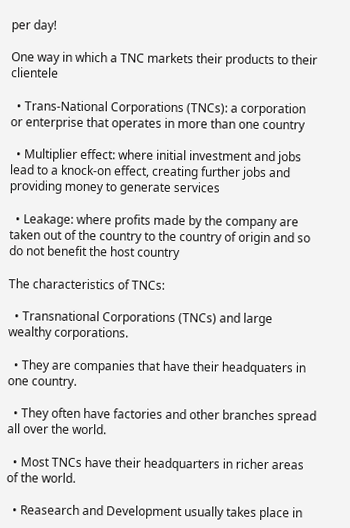per day!

One way in which a TNC markets their products to their clientele

  • Trans-National Corporations (TNCs): a corporation or enterprise that operates in more than one country

  • Multiplier effect: where initial investment and jobs lead to a knock-on effect, creating further jobs and providing money to generate services

  • Leakage: where profits made by the company are taken out of the country to the country of origin and so do not benefit the host country

The characteristics of TNCs:

  • Transnational Corporations (TNCs) and large wealthy corporations.

  • They are companies that have their headquaters in one country.

  • They often have factories and other branches spread all over the world.

  • Most TNCs have their headquarters in richer areas of the world.

  • Reasearch and Development usually takes place in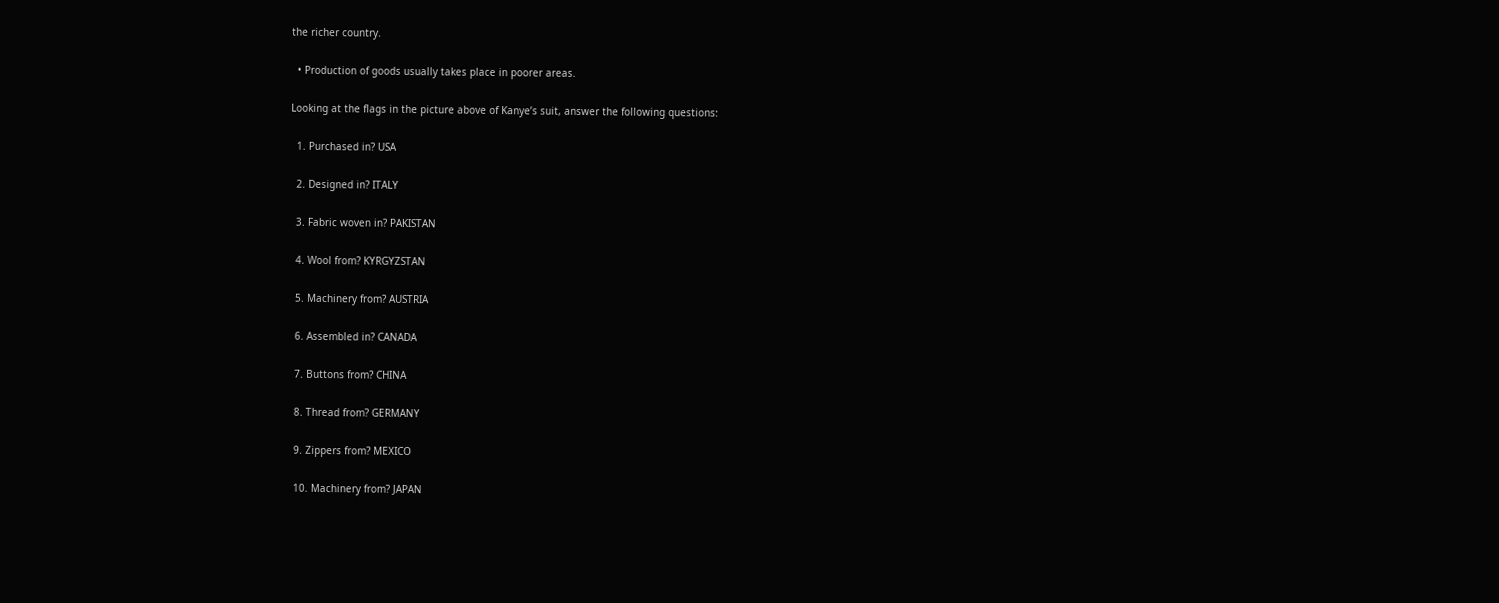the richer country.

  • Production of goods usually takes place in poorer areas.

Looking at the flags in the picture above of Kanye’s suit, answer the following questions:

  1. Purchased in? USA

  2. Designed in? ITALY

  3. Fabric woven in? PAKISTAN

  4. Wool from? KYRGYZSTAN

  5. Machinery from? AUSTRIA

  6. Assembled in? CANADA

  7. Buttons from? CHINA

  8. Thread from? GERMANY

  9. Zippers from? MEXICO

  10. Machinery from? JAPAN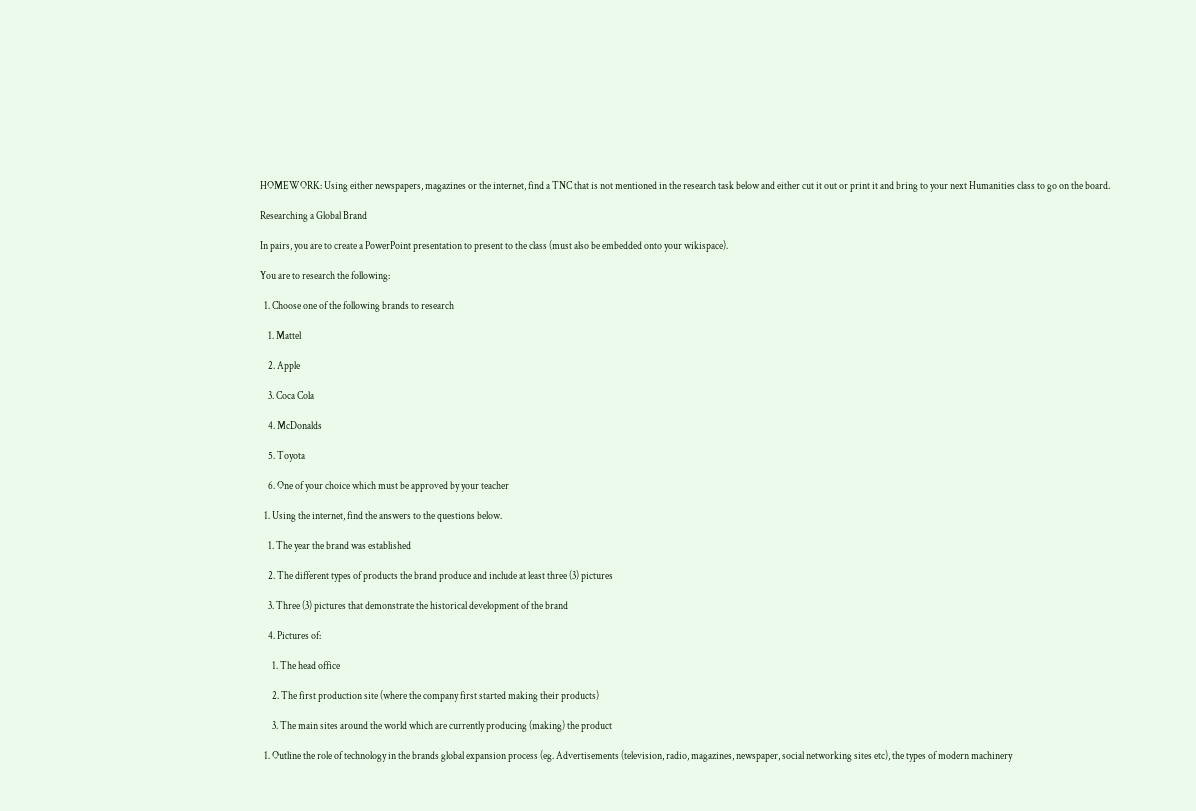HOMEWORK: Using either newspapers, magazines or the internet, find a TNC that is not mentioned in the research task below and either cut it out or print it and bring to your next Humanities class to go on the board.

Researching a Global Brand

In pairs, you are to create a PowerPoint presentation to present to the class (must also be embedded onto your wikispace).

You are to research the following:

  1. Choose one of the following brands to research

    1. Mattel

    2. Apple

    3. Coca Cola

    4. McDonalds

    5. Toyota

    6. One of your choice which must be approved by your teacher

  1. Using the internet, find the answers to the questions below.

    1. The year the brand was established

    2. The different types of products the brand produce and include at least three (3) pictures

    3. Three (3) pictures that demonstrate the historical development of the brand

    4. Pictures of:

      1. The head office

      2. The first production site (where the company first started making their products)

      3. The main sites around the world which are currently producing (making) the product

  1. Outline the role of technology in the brands global expansion process (eg. Advertisements (television, radio, magazines, newspaper, social networking sites etc), the types of modern machinery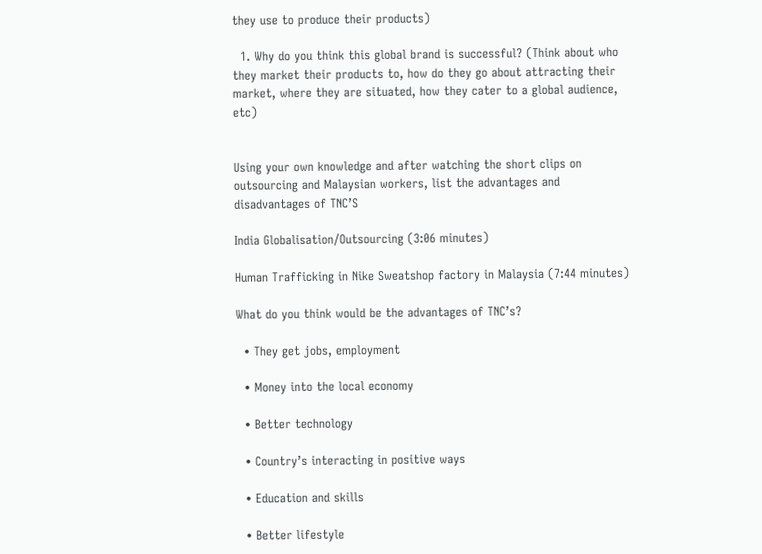they use to produce their products)

  1. Why do you think this global brand is successful? (Think about who they market their products to, how do they go about attracting their market, where they are situated, how they cater to a global audience, etc)


Using your own knowledge and after watching the short clips on outsourcing and Malaysian workers, list the advantages and disadvantages of TNC’S

India Globalisation/Outsourcing (3:06 minutes)

Human Trafficking in Nike Sweatshop factory in Malaysia (7:44 minutes)

What do you think would be the advantages of TNC’s?

  • They get jobs, employment

  • Money into the local economy

  • Better technology

  • Country’s interacting in positive ways

  • Education and skills

  • Better lifestyle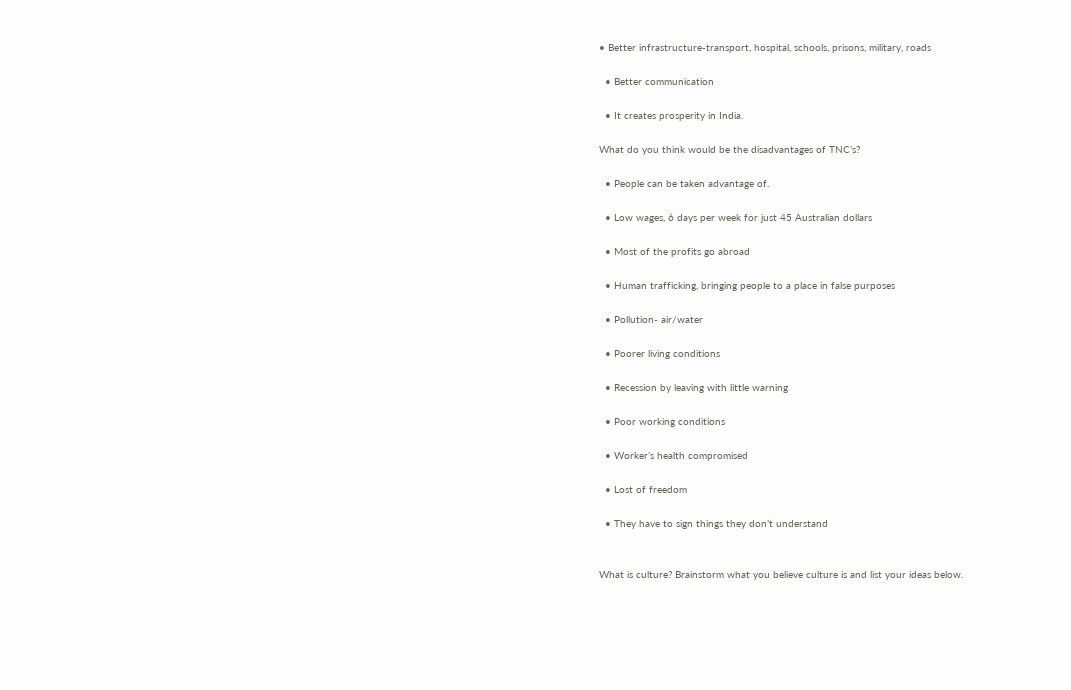• Better infrastructure-transport, hospital, schools, prisons, military, roads

  • Better communication

  • It creates prosperity in India.

What do you think would be the disadvantages of TNC’s?

  • People can be taken advantage of.

  • Low wages, 6 days per week for just 45 Australian dollars

  • Most of the profits go abroad

  • Human trafficking, bringing people to a place in false purposes

  • Pollution- air/water

  • Poorer living conditions

  • Recession by leaving with little warning

  • Poor working conditions

  • Worker’s health compromised

  • Lost of freedom

  • They have to sign things they don’t understand


What is culture? Brainstorm what you believe culture is and list your ideas below.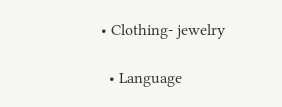• Clothing- jewelry

  • Language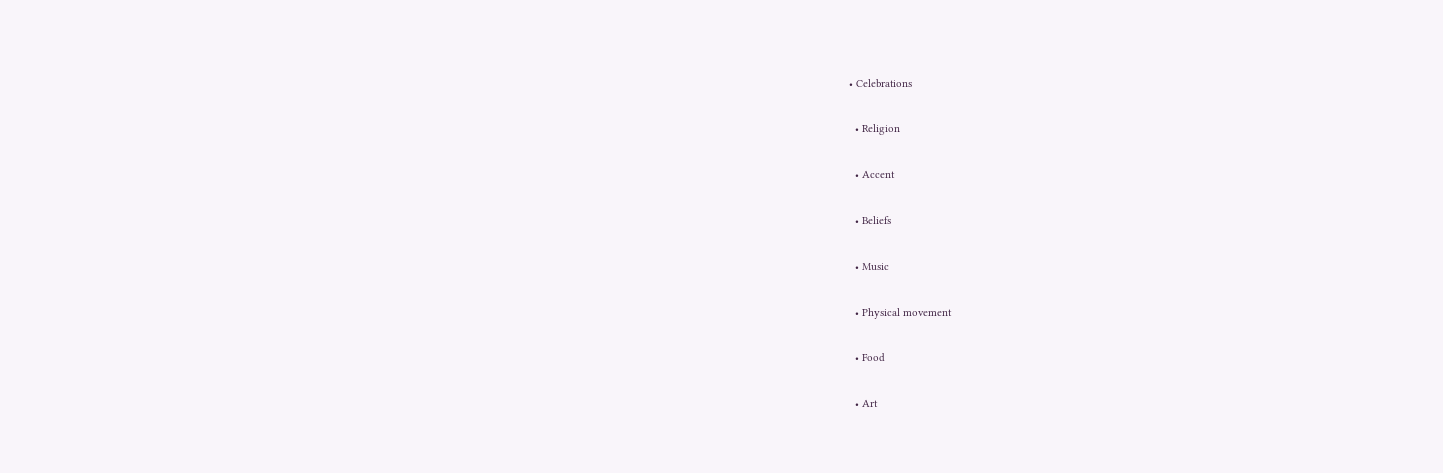• Celebrations

  • Religion

  • Accent

  • Beliefs

  • Music

  • Physical movement

  • Food

  • Art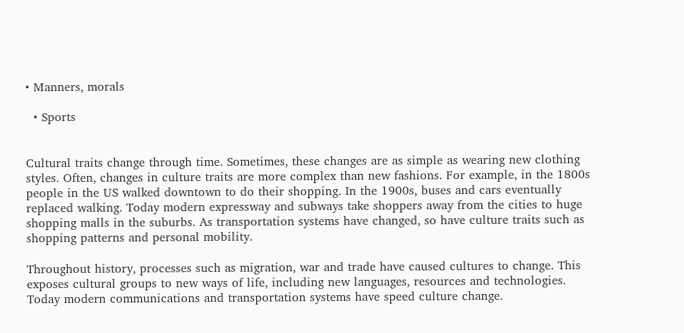• Manners, morals

  • Sports


Cultural traits change through time. Sometimes, these changes are as simple as wearing new clothing styles. Often, changes in culture traits are more complex than new fashions. For example, in the 1800s people in the US walked downtown to do their shopping. In the 1900s, buses and cars eventually replaced walking. Today modern expressway and subways take shoppers away from the cities to huge shopping malls in the suburbs. As transportation systems have changed, so have culture traits such as shopping patterns and personal mobility.

Throughout history, processes such as migration, war and trade have caused cultures to change. This exposes cultural groups to new ways of life, including new languages, resources and technologies. Today modern communications and transportation systems have speed culture change.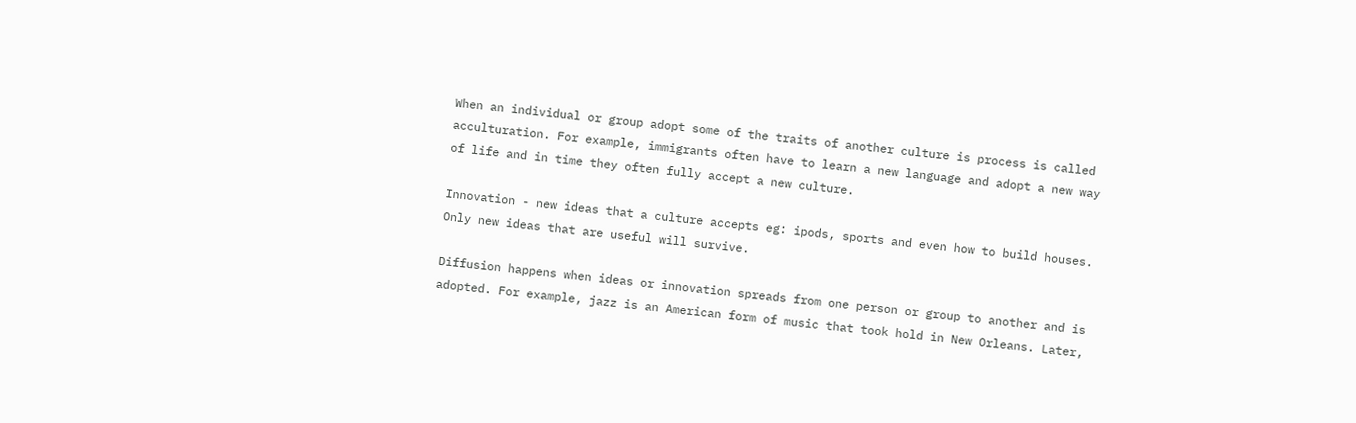When an individual or group adopt some of the traits of another culture is process is called acculturation. For example, immigrants often have to learn a new language and adopt a new way of life and in time they often fully accept a new culture.

Innovation - new ideas that a culture accepts eg: ipods, sports and even how to build houses. Only new ideas that are useful will survive.

Diffusion happens when ideas or innovation spreads from one person or group to another and is adopted. For example, jazz is an American form of music that took hold in New Orleans. Later,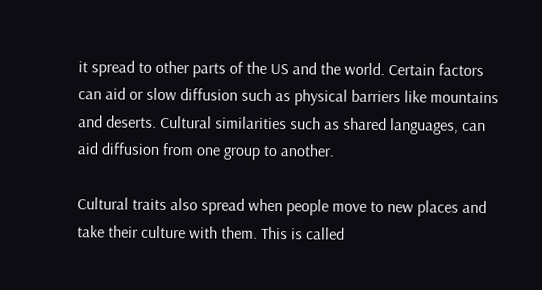it spread to other parts of the US and the world. Certain factors can aid or slow diffusion such as physical barriers like mountains and deserts. Cultural similarities such as shared languages, can aid diffusion from one group to another.

Cultural traits also spread when people move to new places and take their culture with them. This is called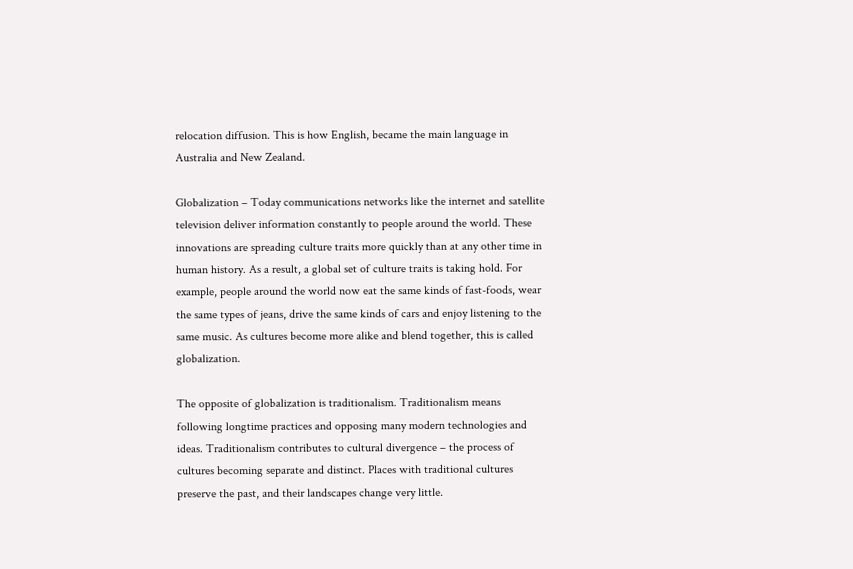relocation diffusion. This is how English, became the main language in Australia and New Zealand.

Globalization – Today communications networks like the internet and satellite television deliver information constantly to people around the world. These innovations are spreading culture traits more quickly than at any other time in human history. As a result, a global set of culture traits is taking hold. For example, people around the world now eat the same kinds of fast-foods, wear the same types of jeans, drive the same kinds of cars and enjoy listening to the same music. As cultures become more alike and blend together, this is called globalization.

The opposite of globalization is traditionalism. Traditionalism means following longtime practices and opposing many modern technologies and ideas. Traditionalism contributes to cultural divergence – the process of cultures becoming separate and distinct. Places with traditional cultures preserve the past, and their landscapes change very little.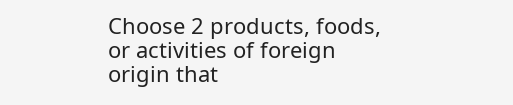Choose 2 products, foods, or activities of foreign origin that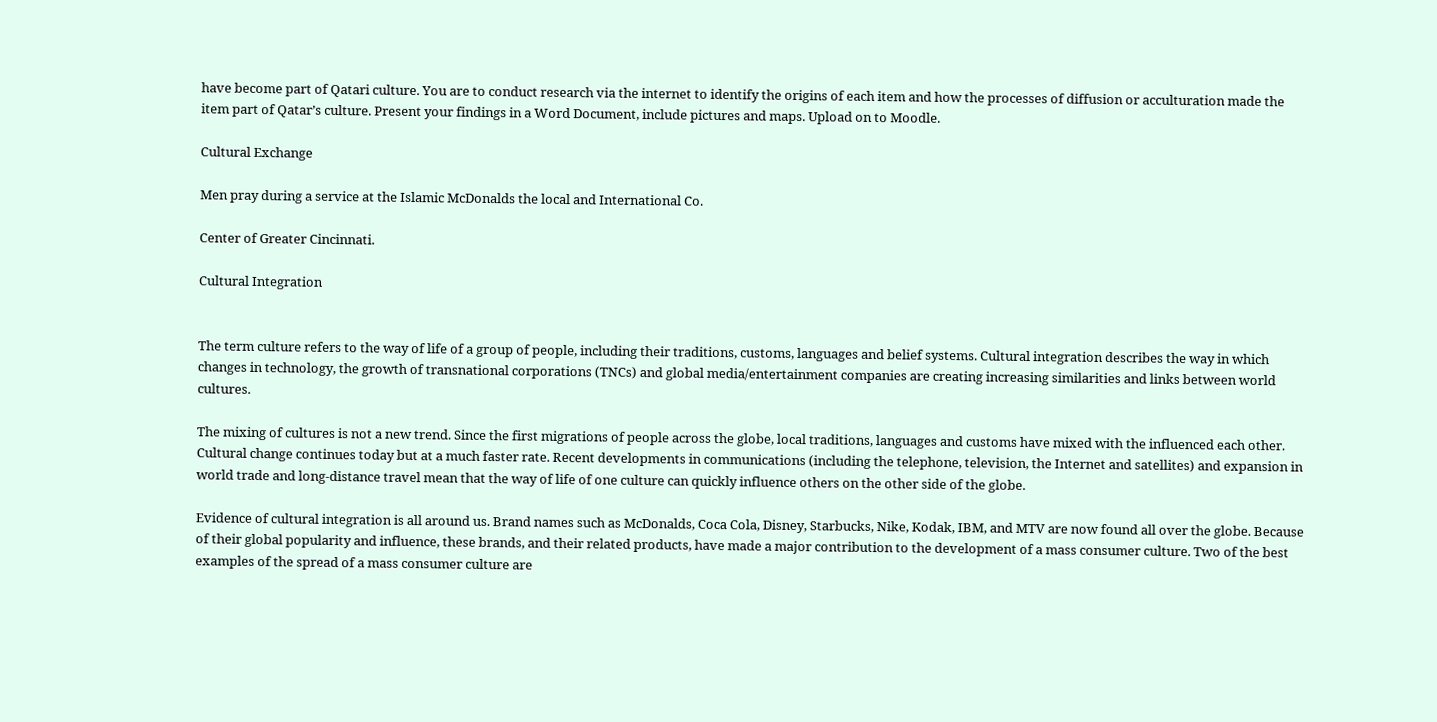have become part of Qatari culture. You are to conduct research via the internet to identify the origins of each item and how the processes of diffusion or acculturation made the item part of Qatar’s culture. Present your findings in a Word Document, include pictures and maps. Upload on to Moodle.

Cultural Exchange

Men pray during a service at the Islamic McDonalds the local and International Co.

Center of Greater Cincinnati.

Cultural Integration


The term culture refers to the way of life of a group of people, including their traditions, customs, languages and belief systems. Cultural integration describes the way in which changes in technology, the growth of transnational corporations (TNCs) and global media/entertainment companies are creating increasing similarities and links between world cultures.

The mixing of cultures is not a new trend. Since the first migrations of people across the globe, local traditions, languages and customs have mixed with the influenced each other. Cultural change continues today but at a much faster rate. Recent developments in communications (including the telephone, television, the Internet and satellites) and expansion in world trade and long-distance travel mean that the way of life of one culture can quickly influence others on the other side of the globe.

Evidence of cultural integration is all around us. Brand names such as McDonalds, Coca Cola, Disney, Starbucks, Nike, Kodak, IBM, and MTV are now found all over the globe. Because of their global popularity and influence, these brands, and their related products, have made a major contribution to the development of a mass consumer culture. Two of the best examples of the spread of a mass consumer culture are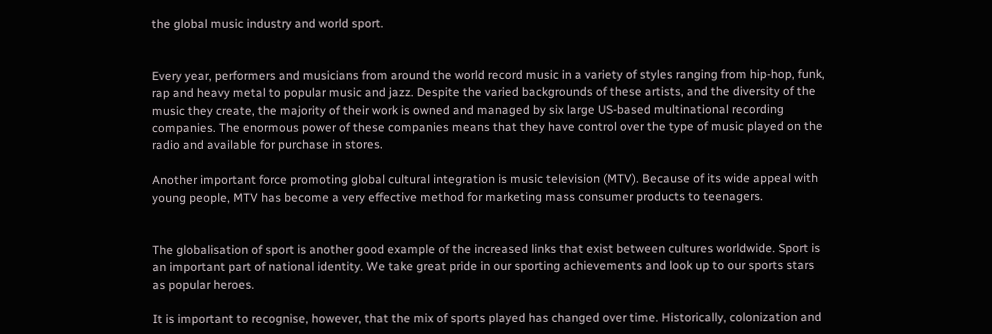the global music industry and world sport.


Every year, performers and musicians from around the world record music in a variety of styles ranging from hip-hop, funk, rap and heavy metal to popular music and jazz. Despite the varied backgrounds of these artists, and the diversity of the music they create, the majority of their work is owned and managed by six large US-based multinational recording companies. The enormous power of these companies means that they have control over the type of music played on the radio and available for purchase in stores.

Another important force promoting global cultural integration is music television (MTV). Because of its wide appeal with young people, MTV has become a very effective method for marketing mass consumer products to teenagers.


The globalisation of sport is another good example of the increased links that exist between cultures worldwide. Sport is an important part of national identity. We take great pride in our sporting achievements and look up to our sports stars as popular heroes.

It is important to recognise, however, that the mix of sports played has changed over time. Historically, colonization and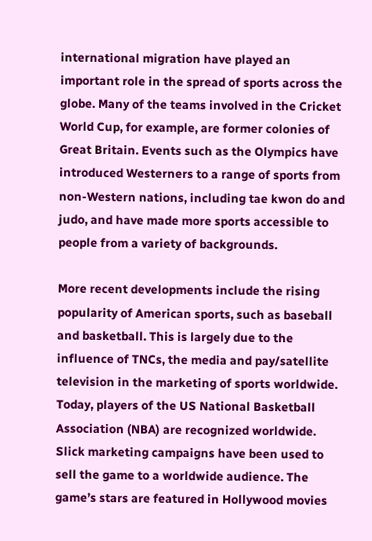international migration have played an important role in the spread of sports across the globe. Many of the teams involved in the Cricket World Cup, for example, are former colonies of Great Britain. Events such as the Olympics have introduced Westerners to a range of sports from non-Western nations, including tae kwon do and judo, and have made more sports accessible to people from a variety of backgrounds.

More recent developments include the rising popularity of American sports, such as baseball and basketball. This is largely due to the influence of TNCs, the media and pay/satellite television in the marketing of sports worldwide. Today, players of the US National Basketball Association (NBA) are recognized worldwide. Slick marketing campaigns have been used to sell the game to a worldwide audience. The game’s stars are featured in Hollywood movies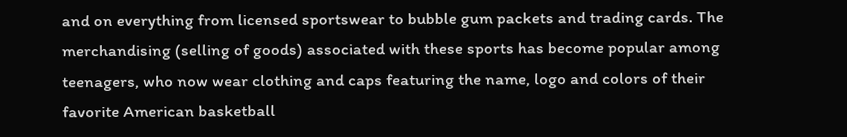and on everything from licensed sportswear to bubble gum packets and trading cards. The merchandising (selling of goods) associated with these sports has become popular among teenagers, who now wear clothing and caps featuring the name, logo and colors of their favorite American basketball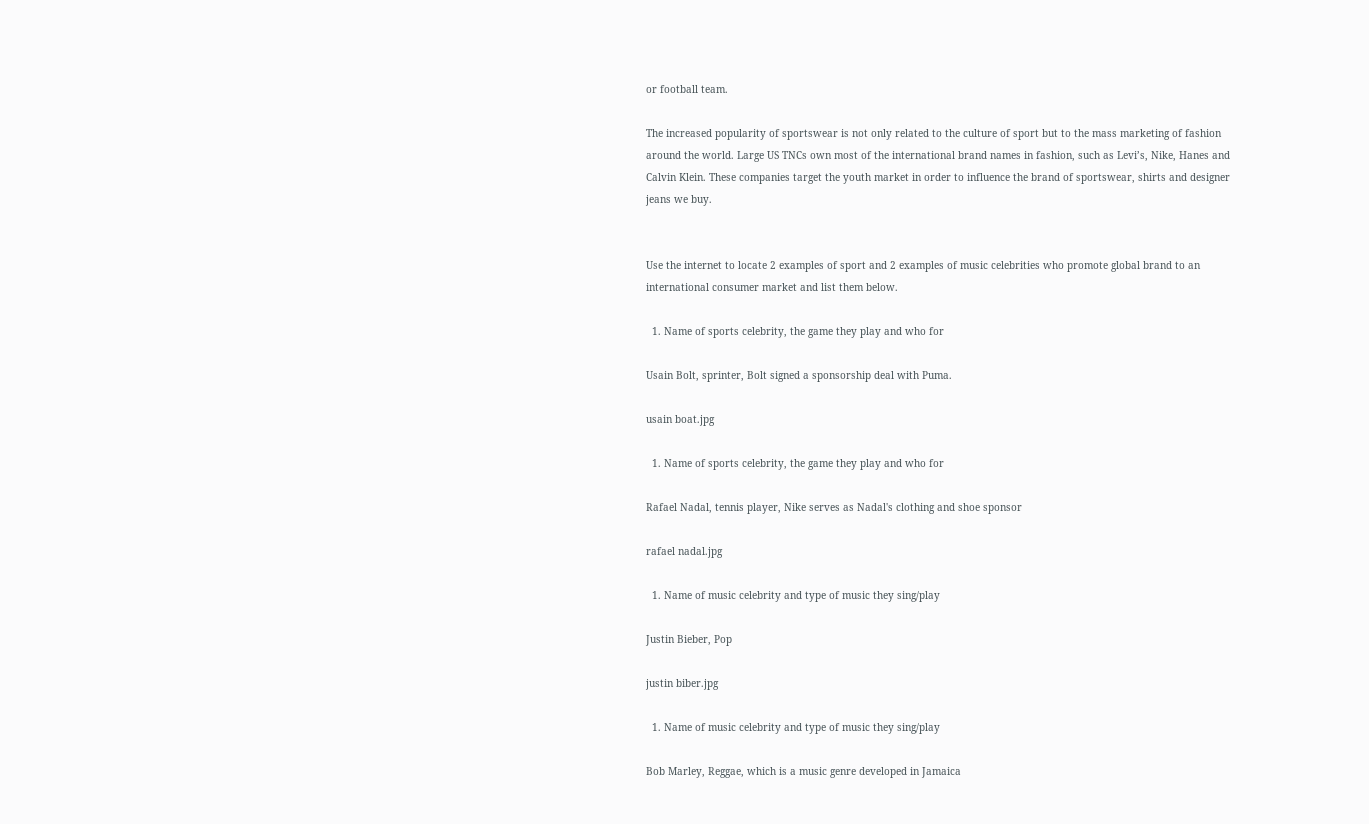or football team.

The increased popularity of sportswear is not only related to the culture of sport but to the mass marketing of fashion around the world. Large US TNCs own most of the international brand names in fashion, such as Levi’s, Nike, Hanes and Calvin Klein. These companies target the youth market in order to influence the brand of sportswear, shirts and designer jeans we buy.


Use the internet to locate 2 examples of sport and 2 examples of music celebrities who promote global brand to an international consumer market and list them below.

  1. Name of sports celebrity, the game they play and who for

Usain Bolt, sprinter, Bolt signed a sponsorship deal with Puma.

usain boat.jpg

  1. Name of sports celebrity, the game they play and who for

Rafael Nadal, tennis player, Nike serves as Nadal's clothing and shoe sponsor

rafael nadal.jpg

  1. Name of music celebrity and type of music they sing/play

Justin Bieber, Pop

justin biber.jpg

  1. Name of music celebrity and type of music they sing/play

Bob Marley, Reggae, which is a music genre developed in Jamaica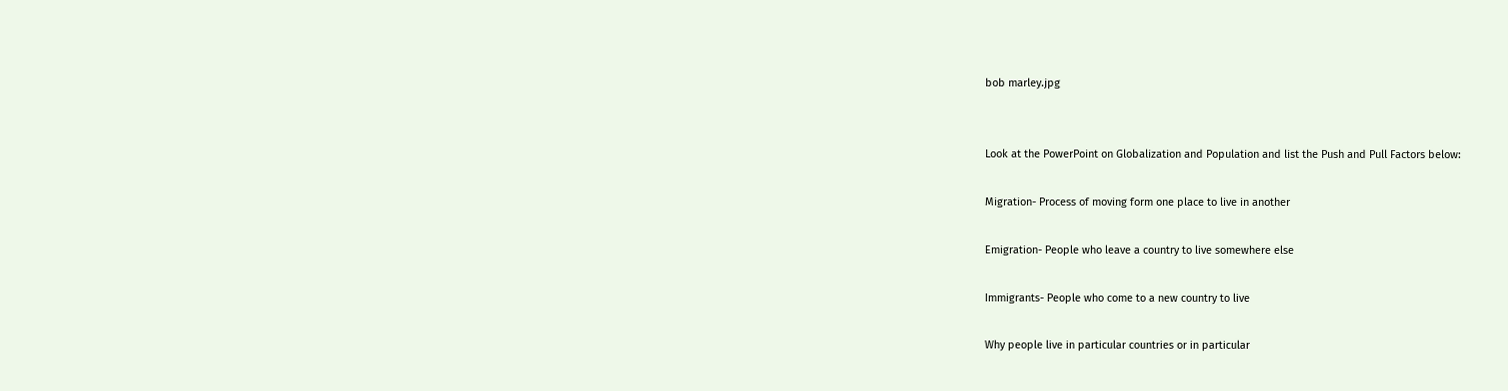bob marley.jpg


Look at the PowerPoint on Globalization and Population and list the Push and Pull Factors below:

Migration- Process of moving form one place to live in another

Emigration- People who leave a country to live somewhere else

Immigrants- People who come to a new country to live

Why people live in particular countries or in particular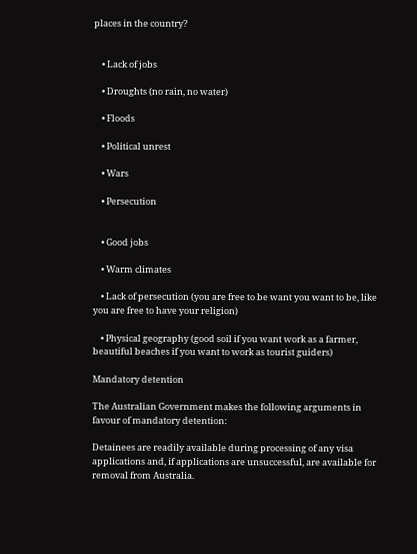places in the country?


    • Lack of jobs

    • Droughts (no rain, no water)

    • Floods

    • Political unrest

    • Wars

    • Persecution


    • Good jobs

    • Warm climates

    • Lack of persecution (you are free to be want you want to be, like you are free to have your religion)

    • Physical geography (good soil if you want work as a farmer, beautiful beaches if you want to work as tourist guiders)

Mandatory detention

The Australian Government makes the following arguments in favour of mandatory detention:

Detainees are readily available during processing of any visa applications and, if applications are unsuccessful, are available for removal from Australia.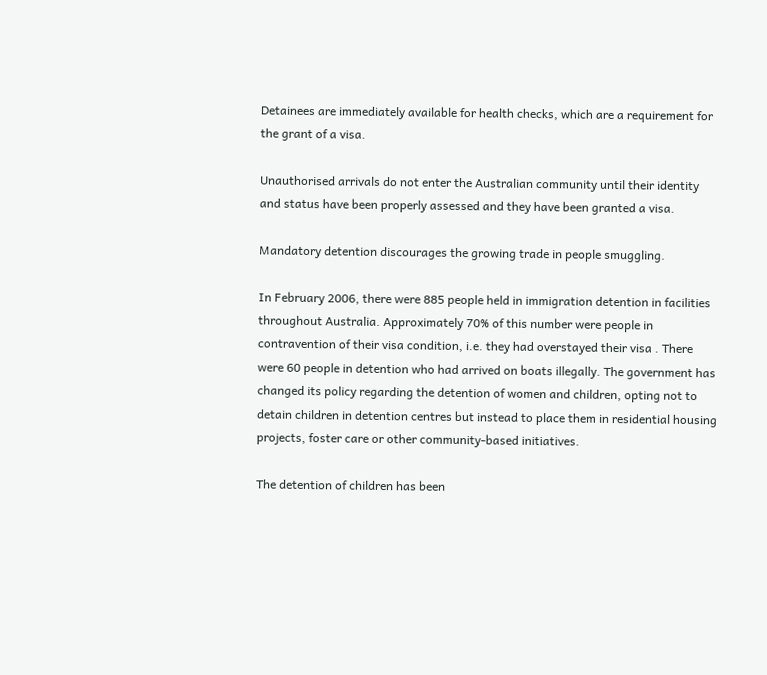Detainees are immediately available for health checks, which are a requirement for the grant of a visa.

Unauthorised arrivals do not enter the Australian community until their identity and status have been properly assessed and they have been granted a visa.

Mandatory detention discourages the growing trade in people smuggling.

In February 2006, there were 885 people held in immigration detention in facilities throughout Australia. Approximately 70% of this number were people in contravention of their visa condition, i.e. they had overstayed their visa . There were 60 people in detention who had arrived on boats illegally. The government has changed its policy regarding the detention of women and children, opting not to detain children in detention centres but instead to place them in residential housing projects, foster care or other community-based initiatives.

The detention of children has been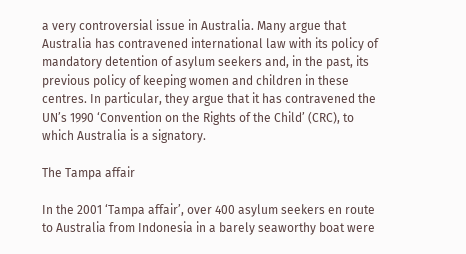a very controversial issue in Australia. Many argue that Australia has contravened international law with its policy of mandatory detention of asylum seekers and, in the past, its previous policy of keeping women and children in these centres. In particular, they argue that it has contravened the UN’s 1990 ‘Convention on the Rights of the Child’ (CRC), to which Australia is a signatory.

The Tampa affair

In the 2001 ‘Tampa affair’, over 400 asylum seekers en route to Australia from Indonesia in a barely seaworthy boat were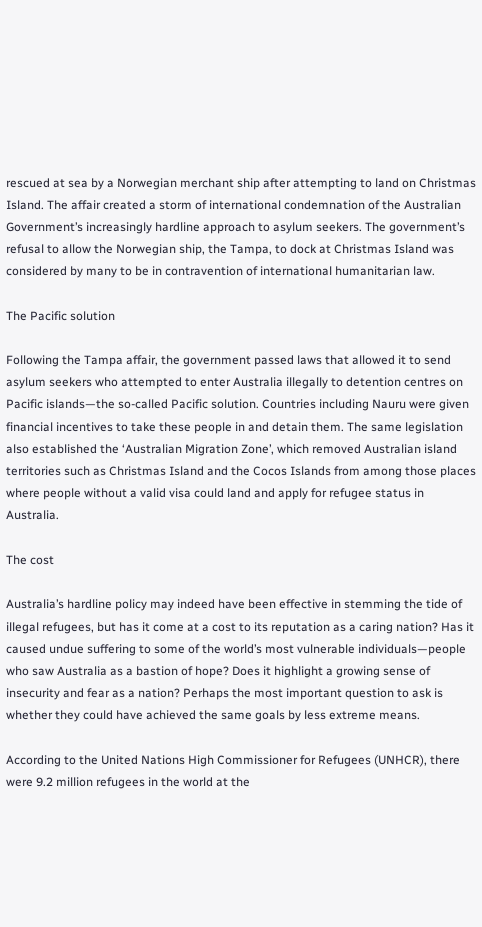rescued at sea by a Norwegian merchant ship after attempting to land on Christmas Island. The affair created a storm of international condemnation of the Australian Government’s increasingly hardline approach to asylum seekers. The government’s refusal to allow the Norwegian ship, the Tampa, to dock at Christmas Island was considered by many to be in contravention of international humanitarian law.

The Pacific solution

Following the Tampa affair, the government passed laws that allowed it to send asylum seekers who attempted to enter Australia illegally to detention centres on Pacific islands—the so-called Pacific solution. Countries including Nauru were given financial incentives to take these people in and detain them. The same legislation also established the ‘Australian Migration Zone’, which removed Australian island territories such as Christmas Island and the Cocos Islands from among those places where people without a valid visa could land and apply for refugee status in Australia.

The cost

Australia’s hardline policy may indeed have been effective in stemming the tide of illegal refugees, but has it come at a cost to its reputation as a caring nation? Has it caused undue suffering to some of the world’s most vulnerable individuals—people who saw Australia as a bastion of hope? Does it highlight a growing sense of insecurity and fear as a nation? Perhaps the most important question to ask is whether they could have achieved the same goals by less extreme means.

According to the United Nations High Commissioner for Refugees (UNHCR), there were 9.2 million refugees in the world at the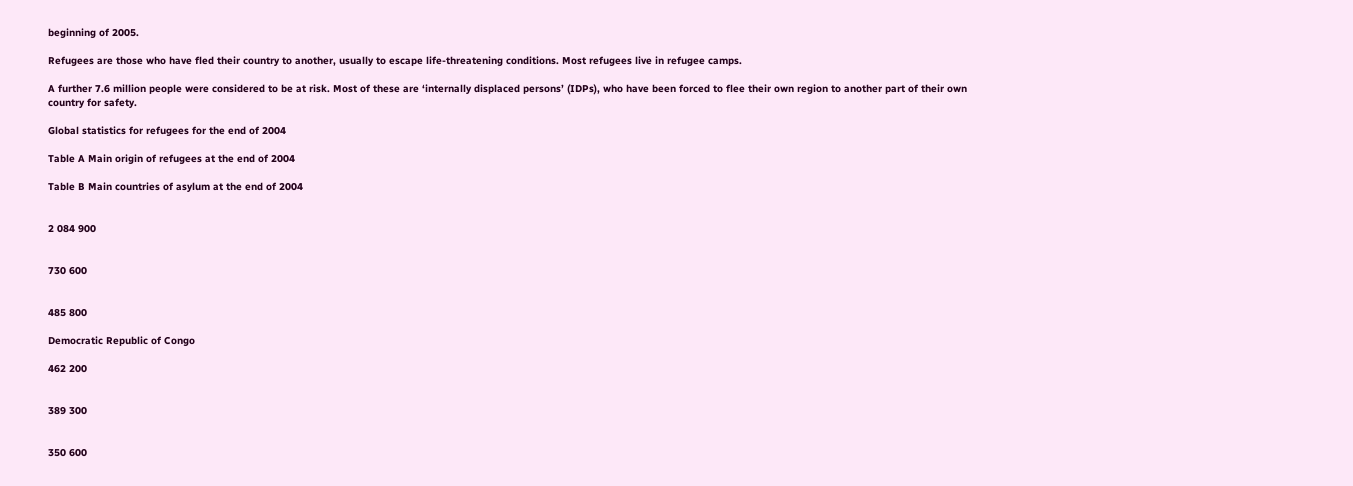beginning of 2005.

Refugees are those who have fled their country to another, usually to escape life-threatening conditions. Most refugees live in refugee camps.

A further 7.6 million people were considered to be at risk. Most of these are ‘internally displaced persons’ (IDPs), who have been forced to flee their own region to another part of their own country for safety.

Global statistics for refugees for the end of 2004

Table A Main origin of refugees at the end of 2004

Table B Main countries of asylum at the end of 2004


2 084 900


730 600


485 800

Democratic Republic of Congo

462 200


389 300


350 600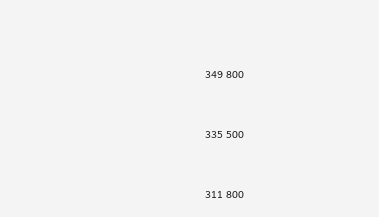349 800


335 500


311 800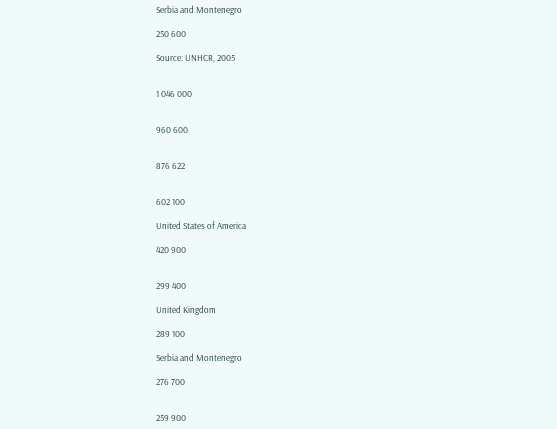Serbia and Montenegro

250 600

Source: UNHCR, 2005


1 046 000


960 600


876 622


602 100

United States of America

420 900


299 400

United Kingdom

289 100

Serbia and Montenegro

276 700


259 900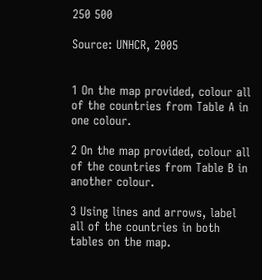250 500

Source: UNHCR, 2005


1 On the map provided, colour all of the countries from Table A in one colour.

2 On the map provided, colour all of the countries from Table B in another colour.

3 Using lines and arrows, label all of the countries in both tables on the map.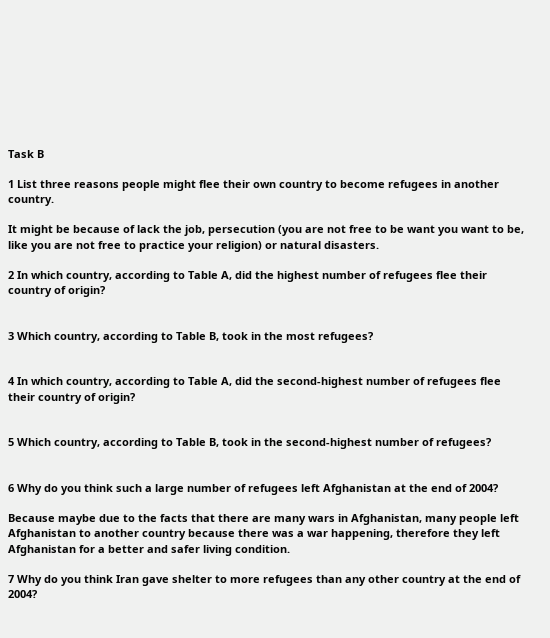Task B

1 List three reasons people might flee their own country to become refugees in another country.

It might be because of lack the job, persecution (you are not free to be want you want to be, like you are not free to practice your religion) or natural disasters.

2 In which country, according to Table A, did the highest number of refugees flee their country of origin?


3 Which country, according to Table B, took in the most refugees?


4 In which country, according to Table A, did the second-highest number of refugees flee their country of origin?


5 Which country, according to Table B, took in the second-highest number of refugees?


6 Why do you think such a large number of refugees left Afghanistan at the end of 2004?

Because maybe due to the facts that there are many wars in Afghanistan, many people left Afghanistan to another country because there was a war happening, therefore they left Afghanistan for a better and safer living condition.

7 Why do you think Iran gave shelter to more refugees than any other country at the end of 2004?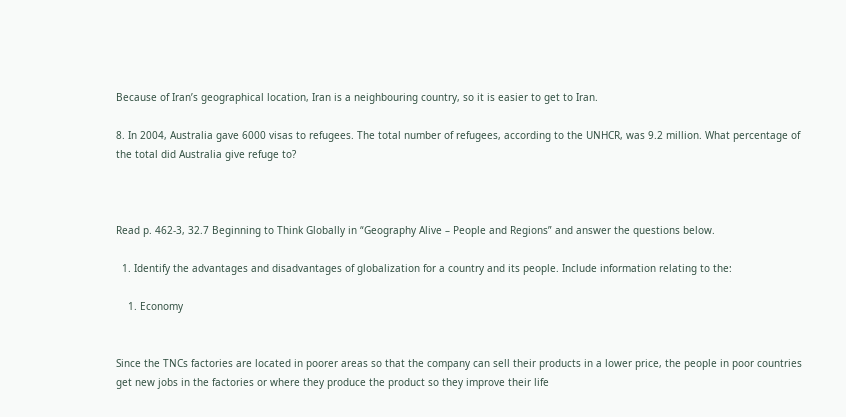Because of Iran’s geographical location, Iran is a neighbouring country, so it is easier to get to Iran.

8. In 2004, Australia gave 6000 visas to refugees. The total number of refugees, according to the UNHCR, was 9.2 million. What percentage of the total did Australia give refuge to?



Read p. 462-3, 32.7 Beginning to Think Globally in “Geography Alive – People and Regions” and answer the questions below.

  1. Identify the advantages and disadvantages of globalization for a country and its people. Include information relating to the:

    1. Economy


Since the TNCs factories are located in poorer areas so that the company can sell their products in a lower price, the people in poor countries get new jobs in the factories or where they produce the product so they improve their life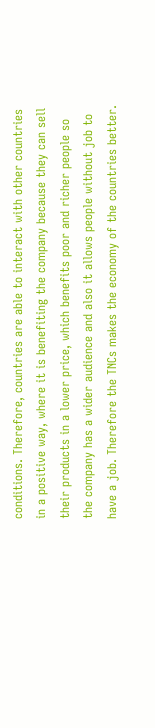conditions. Therefore, countries are able to interact with other countries in a positive way, where it is benefiting the company because they can sell their products in a lower price, which benefits poor and richer people so the company has a wider audience and also it allows people without job to have a job. Therefore the TNCs makes the economy of the countries better.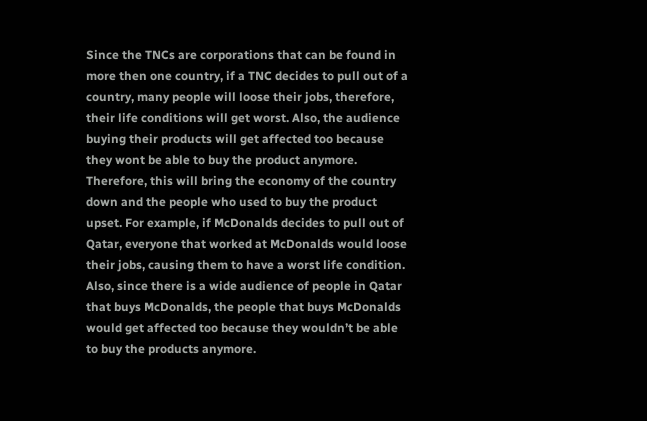Since the TNCs are corporations that can be found in more then one country, if a TNC decides to pull out of a country, many people will loose their jobs, therefore, their life conditions will get worst. Also, the audience buying their products will get affected too because they wont be able to buy the product anymore. Therefore, this will bring the economy of the country down and the people who used to buy the product upset. For example, if McDonalds decides to pull out of Qatar, everyone that worked at McDonalds would loose their jobs, causing them to have a worst life condition. Also, since there is a wide audience of people in Qatar that buys McDonalds, the people that buys McDonalds would get affected too because they wouldn’t be able to buy the products anymore.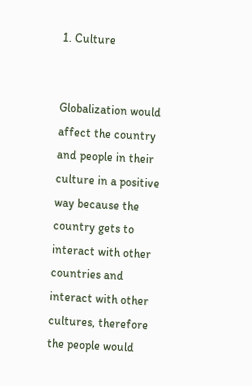1. Culture


Globalization would affect the country and people in their culture in a positive way because the country gets to interact with other countries and interact with other cultures, therefore the people would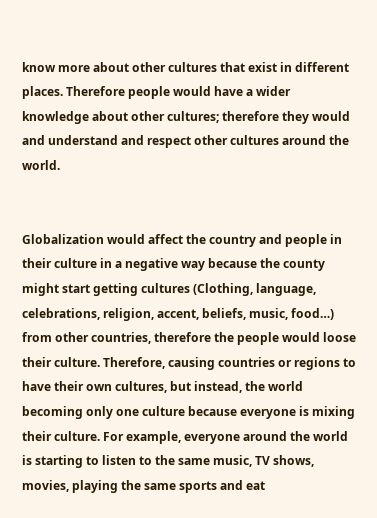know more about other cultures that exist in different places. Therefore people would have a wider knowledge about other cultures; therefore they would and understand and respect other cultures around the world.


Globalization would affect the country and people in their culture in a negative way because the county might start getting cultures (Clothing, language, celebrations, religion, accent, beliefs, music, food…) from other countries, therefore the people would loose their culture. Therefore, causing countries or regions to have their own cultures, but instead, the world becoming only one culture because everyone is mixing their culture. For example, everyone around the world is starting to listen to the same music, TV shows, movies, playing the same sports and eat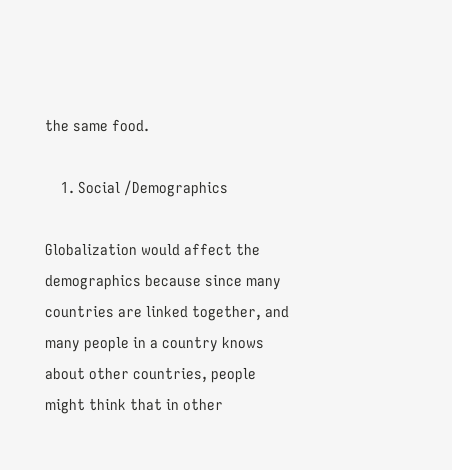the same food.

    1. Social /Demographics

Globalization would affect the demographics because since many countries are linked together, and many people in a country knows about other countries, people might think that in other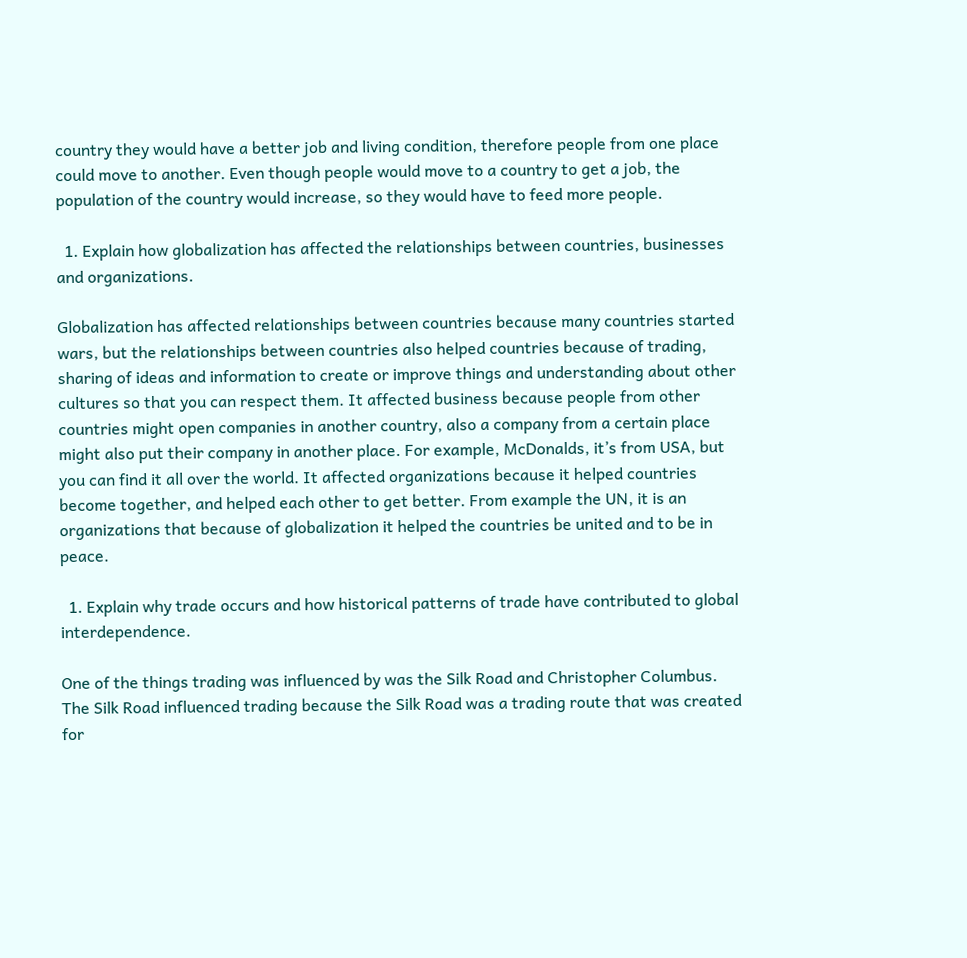country they would have a better job and living condition, therefore people from one place could move to another. Even though people would move to a country to get a job, the population of the country would increase, so they would have to feed more people.

  1. Explain how globalization has affected the relationships between countries, businesses and organizations.

Globalization has affected relationships between countries because many countries started wars, but the relationships between countries also helped countries because of trading, sharing of ideas and information to create or improve things and understanding about other cultures so that you can respect them. It affected business because people from other countries might open companies in another country, also a company from a certain place might also put their company in another place. For example, McDonalds, it’s from USA, but you can find it all over the world. It affected organizations because it helped countries become together, and helped each other to get better. From example the UN, it is an organizations that because of globalization it helped the countries be united and to be in peace.

  1. Explain why trade occurs and how historical patterns of trade have contributed to global interdependence.

One of the things trading was influenced by was the Silk Road and Christopher Columbus. The Silk Road influenced trading because the Silk Road was a trading route that was created for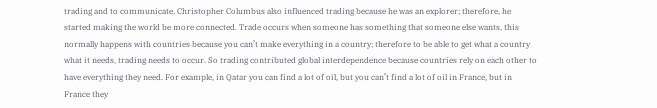trading and to communicate. Christopher Columbus also influenced trading because he was an explorer; therefore, he started making the world be more connected. Trade occurs when someone has something that someone else wants, this normally happens with countries because you can’t make everything in a country; therefore to be able to get what a country what it needs, trading needs to occur. So trading contributed global interdependence because countries rely on each other to have everything they need. For example, in Qatar you can find a lot of oil, but you can’t find a lot of oil in France, but in France they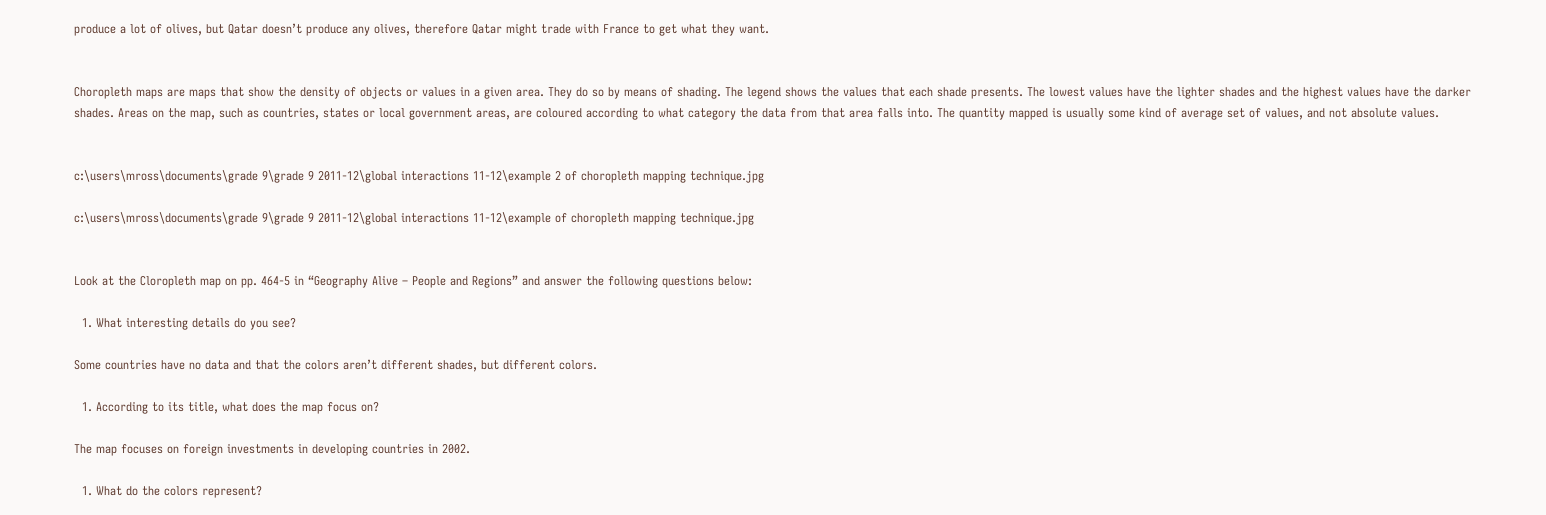produce a lot of olives, but Qatar doesn’t produce any olives, therefore Qatar might trade with France to get what they want.


Choropleth maps are maps that show the density of objects or values in a given area. They do so by means of shading. The legend shows the values that each shade presents. The lowest values have the lighter shades and the highest values have the darker shades. Areas on the map, such as countries, states or local government areas, are coloured according to what category the data from that area falls into. The quantity mapped is usually some kind of average set of values, and not absolute values.


c:\users\mross\documents\grade 9\grade 9 2011-12\global interactions 11-12\example 2 of choropleth mapping technique.jpg

c:\users\mross\documents\grade 9\grade 9 2011-12\global interactions 11-12\example of choropleth mapping technique.jpg


Look at the Cloropleth map on pp. 464-5 in “Geography Alive – People and Regions” and answer the following questions below:

  1. What interesting details do you see?

Some countries have no data and that the colors aren’t different shades, but different colors.

  1. According to its title, what does the map focus on?

The map focuses on foreign investments in developing countries in 2002.

  1. What do the colors represent?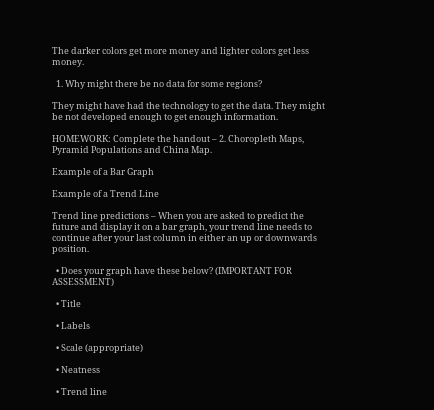The darker colors get more money and lighter colors get less money.

  1. Why might there be no data for some regions?

They might have had the technology to get the data. They might be not developed enough to get enough information.

HOMEWORK: Complete the handout – 2. Choropleth Maps, Pyramid Populations and China Map.

Example of a Bar Graph

Example of a Trend Line

Trend line predictions – When you are asked to predict the future and display it on a bar graph, your trend line needs to continue after your last column in either an up or downwards position.

  • Does your graph have these below? (IMPORTANT FOR ASSESSMENT)

  • Title

  • Labels

  • Scale (appropriate)

  • Neatness

  • Trend line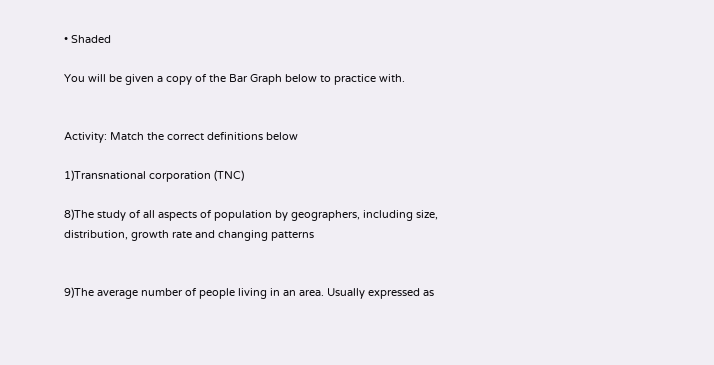• Shaded

You will be given a copy of the Bar Graph below to practice with.


Activity: Match the correct definitions below

1)Transnational corporation (TNC)

8)The study of all aspects of population by geographers, including size, distribution, growth rate and changing patterns


9)The average number of people living in an area. Usually expressed as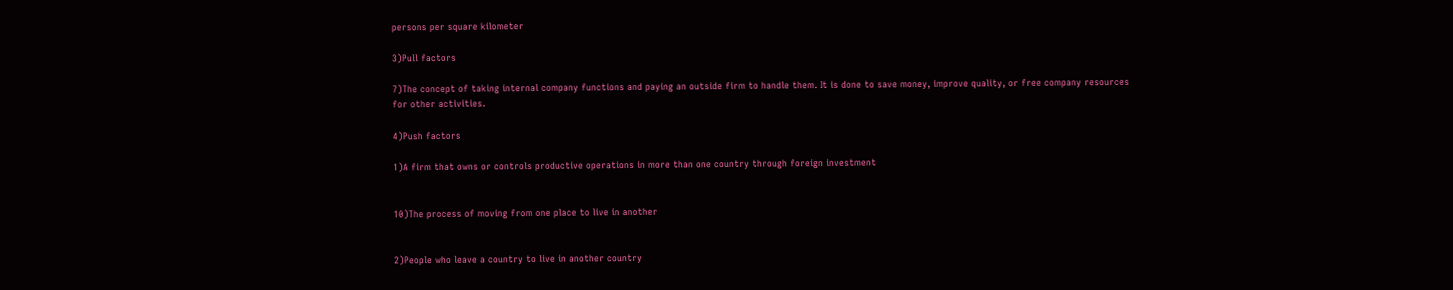persons per square kilometer

3)Pull factors

7)The concept of taking internal company functions and paying an outside firm to handle them. It is done to save money, improve quality, or free company resources for other activities.

4)Push factors

1)A firm that owns or controls productive operations in more than one country through foreign investment


10)The process of moving from one place to live in another


2)People who leave a country to live in another country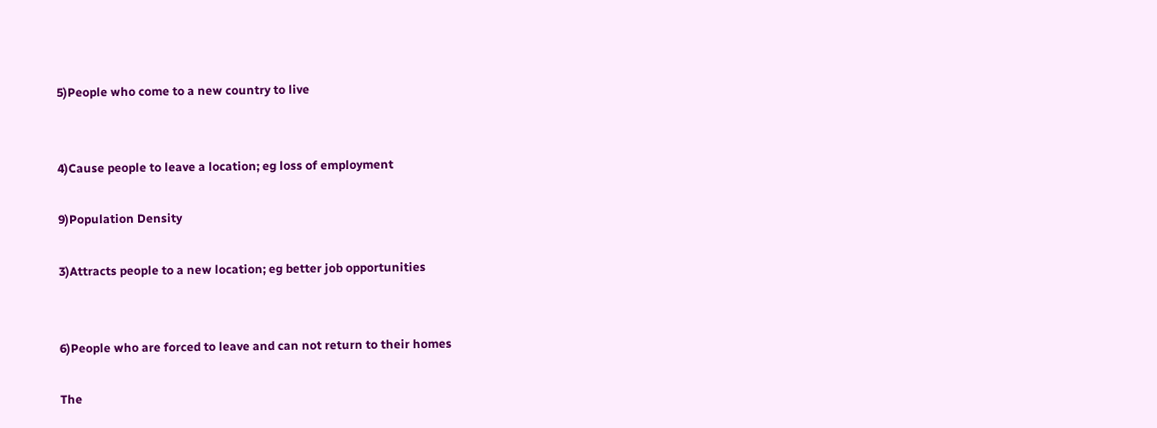5)People who come to a new country to live


4)Cause people to leave a location; eg loss of employment

9)Population Density

3)Attracts people to a new location; eg better job opportunities


6)People who are forced to leave and can not return to their homes

The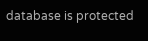database is protected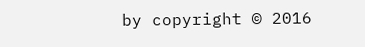by copyright © 2016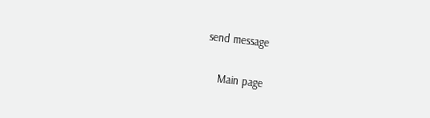send message

    Main page